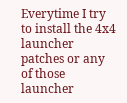Everytime I try to install the 4x4 launcher patches or any of those launcher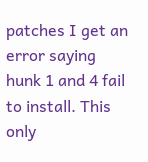patches I get an error saying hunk 1 and 4 fail to install. This only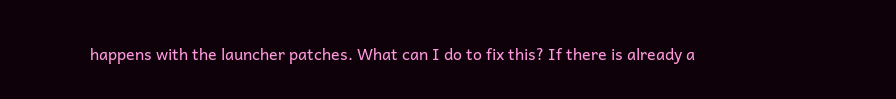happens with the launcher patches. What can I do to fix this? If there is already a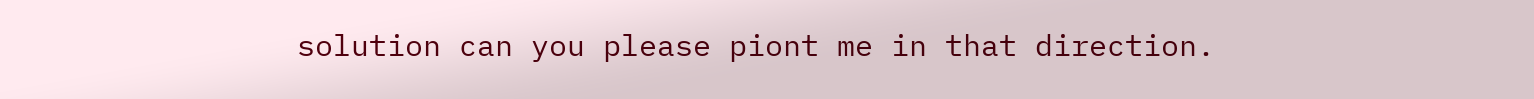solution can you please piont me in that direction.